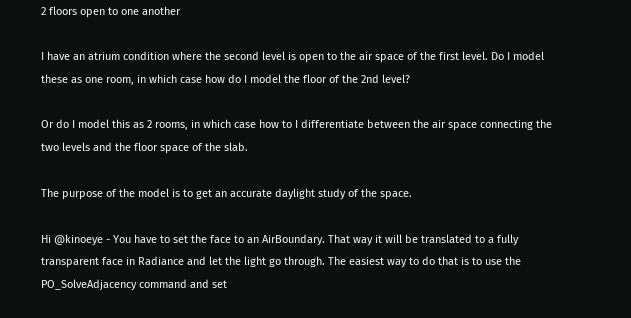2 floors open to one another

I have an atrium condition where the second level is open to the air space of the first level. Do I model these as one room, in which case how do I model the floor of the 2nd level?

Or do I model this as 2 rooms, in which case how to I differentiate between the air space connecting the two levels and the floor space of the slab.

The purpose of the model is to get an accurate daylight study of the space.

Hi @kinoeye - You have to set the face to an AirBoundary. That way it will be translated to a fully transparent face in Radiance and let the light go through. The easiest way to do that is to use the PO_SolveAdjacency command and set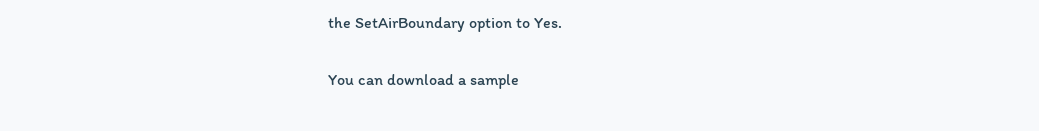the SetAirBoundary option to Yes.

You can download a sample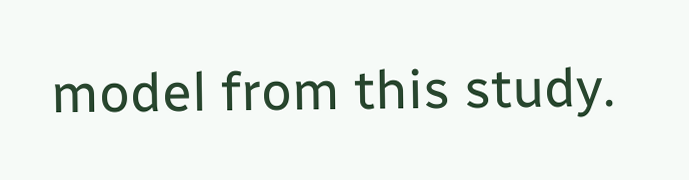model from this study.